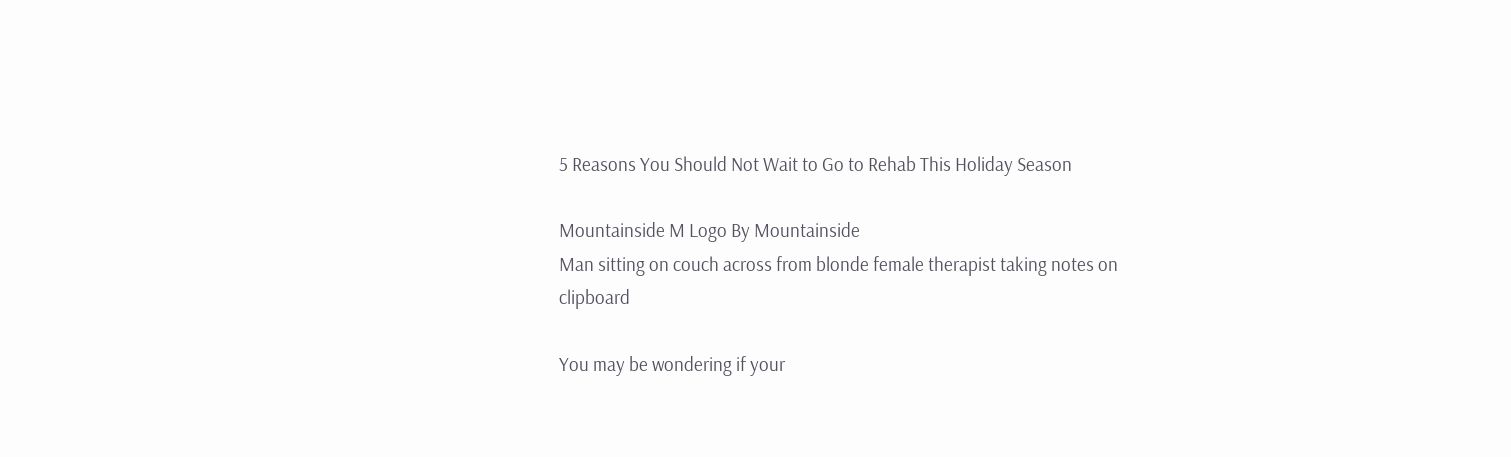5 Reasons You Should Not Wait to Go to Rehab This Holiday Season

Mountainside M Logo By Mountainside
Man sitting on couch across from blonde female therapist taking notes on clipboard

You may be wondering if your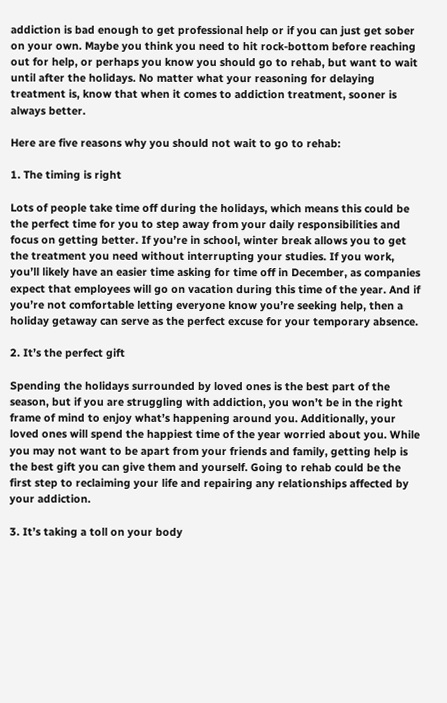addiction is bad enough to get professional help or if you can just get sober on your own. Maybe you think you need to hit rock-bottom before reaching out for help, or perhaps you know you should go to rehab, but want to wait until after the holidays. No matter what your reasoning for delaying treatment is, know that when it comes to addiction treatment, sooner is always better.

Here are five reasons why you should not wait to go to rehab:

1. The timing is right

Lots of people take time off during the holidays, which means this could be the perfect time for you to step away from your daily responsibilities and focus on getting better. If you’re in school, winter break allows you to get the treatment you need without interrupting your studies. If you work, you’ll likely have an easier time asking for time off in December, as companies expect that employees will go on vacation during this time of the year. And if you’re not comfortable letting everyone know you’re seeking help, then a holiday getaway can serve as the perfect excuse for your temporary absence.

2. It’s the perfect gift

Spending the holidays surrounded by loved ones is the best part of the season, but if you are struggling with addiction, you won’t be in the right frame of mind to enjoy what’s happening around you. Additionally, your loved ones will spend the happiest time of the year worried about you. While you may not want to be apart from your friends and family, getting help is the best gift you can give them and yourself. Going to rehab could be the first step to reclaiming your life and repairing any relationships affected by your addiction.

3. It’s taking a toll on your body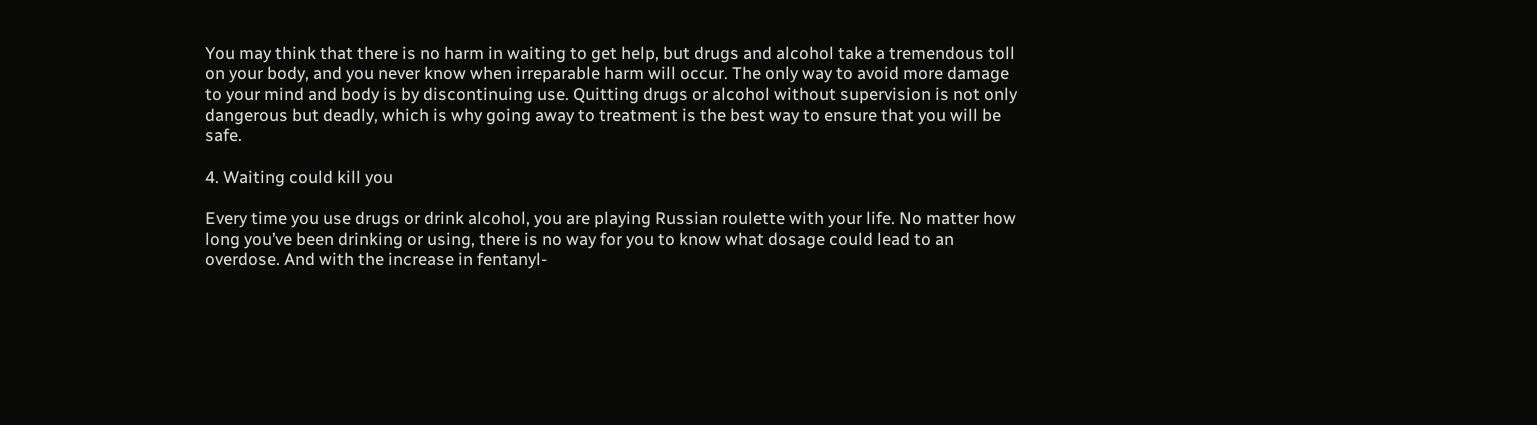You may think that there is no harm in waiting to get help, but drugs and alcohol take a tremendous toll on your body, and you never know when irreparable harm will occur. The only way to avoid more damage to your mind and body is by discontinuing use. Quitting drugs or alcohol without supervision is not only dangerous but deadly, which is why going away to treatment is the best way to ensure that you will be safe.

4. Waiting could kill you

Every time you use drugs or drink alcohol, you are playing Russian roulette with your life. No matter how long you’ve been drinking or using, there is no way for you to know what dosage could lead to an overdose. And with the increase in fentanyl-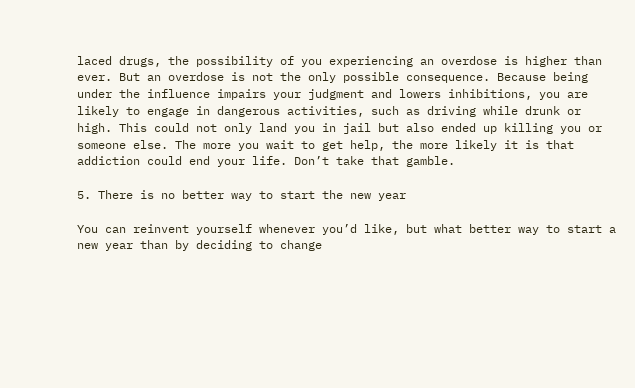laced drugs, the possibility of you experiencing an overdose is higher than ever. But an overdose is not the only possible consequence. Because being under the influence impairs your judgment and lowers inhibitions, you are likely to engage in dangerous activities, such as driving while drunk or high. This could not only land you in jail but also ended up killing you or someone else. The more you wait to get help, the more likely it is that addiction could end your life. Don’t take that gamble.

5. There is no better way to start the new year

You can reinvent yourself whenever you’d like, but what better way to start a new year than by deciding to change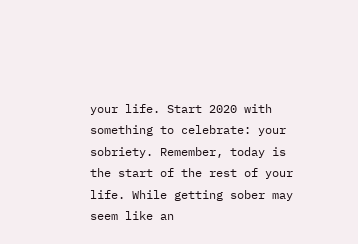your life. Start 2020 with something to celebrate: your sobriety. Remember, today is the start of the rest of your life. While getting sober may seem like an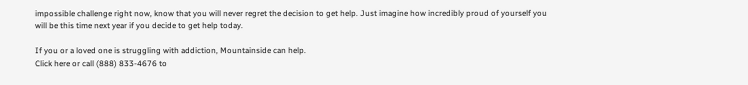impossible challenge right now, know that you will never regret the decision to get help. Just imagine how incredibly proud of yourself you will be this time next year if you decide to get help today.

If you or a loved one is struggling with addiction, Mountainside can help.
Click here or call (888) 833-4676 to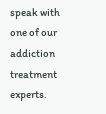speak with one of our addiction treatment experts.